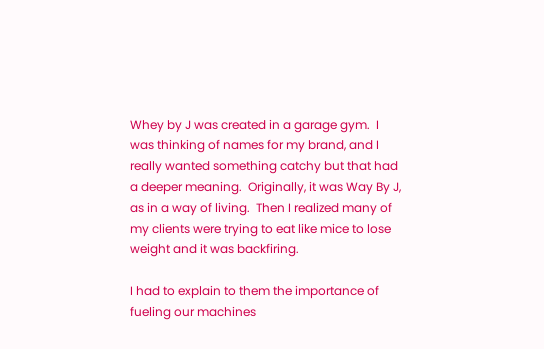Whey by J was created in a garage gym.  I was thinking of names for my brand, and I really wanted something catchy but that had a deeper meaning.  Originally, it was Way By J, as in a way of living.  Then I realized many of my clients were trying to eat like mice to lose weight and it was backfiring.

I had to explain to them the importance of fueling our machines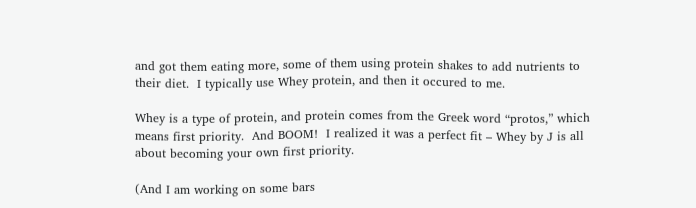and got them eating more, some of them using protein shakes to add nutrients to their diet.  I typically use Whey protein, and then it occured to me.

Whey is a type of protein, and protein comes from the Greek word “protos,” which means first priority.  And BOOM!  I realized it was a perfect fit – Whey by J is all about becoming your own first priority.

(And I am working on some bars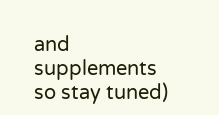and supplements so stay tuned)